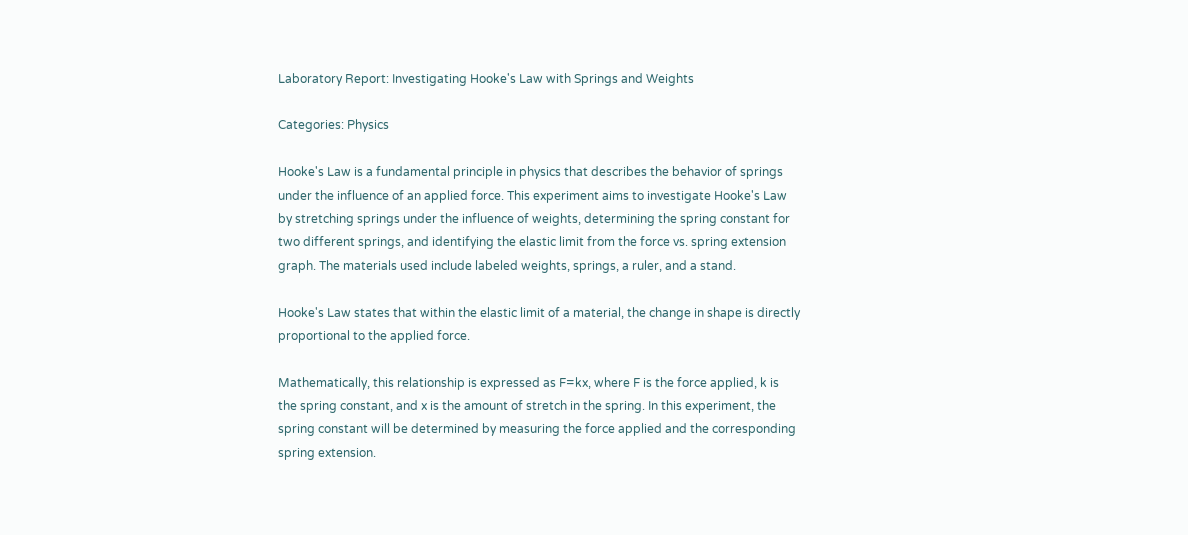Laboratory Report: Investigating Hooke's Law with Springs and Weights

Categories: Physics

Hooke's Law is a fundamental principle in physics that describes the behavior of springs under the influence of an applied force. This experiment aims to investigate Hooke's Law by stretching springs under the influence of weights, determining the spring constant for two different springs, and identifying the elastic limit from the force vs. spring extension graph. The materials used include labeled weights, springs, a ruler, and a stand.

Hooke's Law states that within the elastic limit of a material, the change in shape is directly proportional to the applied force.

Mathematically, this relationship is expressed as F=kx, where F is the force applied, k is the spring constant, and x is the amount of stretch in the spring. In this experiment, the spring constant will be determined by measuring the force applied and the corresponding spring extension.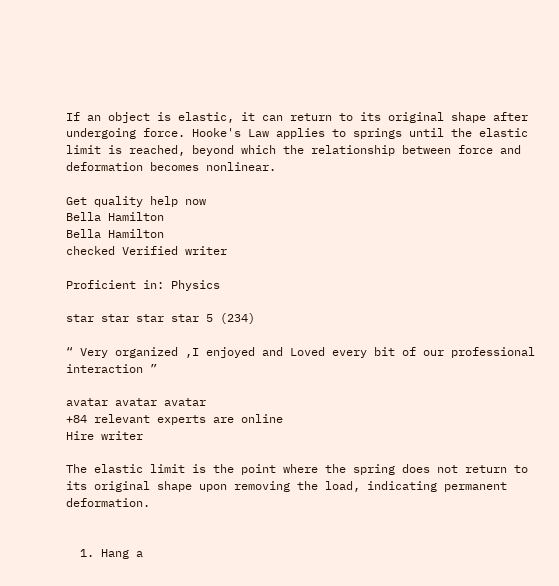If an object is elastic, it can return to its original shape after undergoing force. Hooke's Law applies to springs until the elastic limit is reached, beyond which the relationship between force and deformation becomes nonlinear.

Get quality help now
Bella Hamilton
Bella Hamilton
checked Verified writer

Proficient in: Physics

star star star star 5 (234)

“ Very organized ,I enjoyed and Loved every bit of our professional interaction ”

avatar avatar avatar
+84 relevant experts are online
Hire writer

The elastic limit is the point where the spring does not return to its original shape upon removing the load, indicating permanent deformation.


  1. Hang a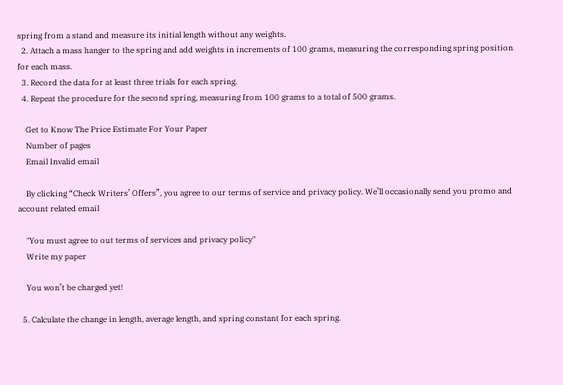spring from a stand and measure its initial length without any weights.
  2. Attach a mass hanger to the spring and add weights in increments of 100 grams, measuring the corresponding spring position for each mass.
  3. Record the data for at least three trials for each spring.
  4. Repeat the procedure for the second spring, measuring from 100 grams to a total of 500 grams.

    Get to Know The Price Estimate For Your Paper
    Number of pages
    Email Invalid email

    By clicking “Check Writers’ Offers”, you agree to our terms of service and privacy policy. We’ll occasionally send you promo and account related email

    "You must agree to out terms of services and privacy policy"
    Write my paper

    You won’t be charged yet!

  5. Calculate the change in length, average length, and spring constant for each spring.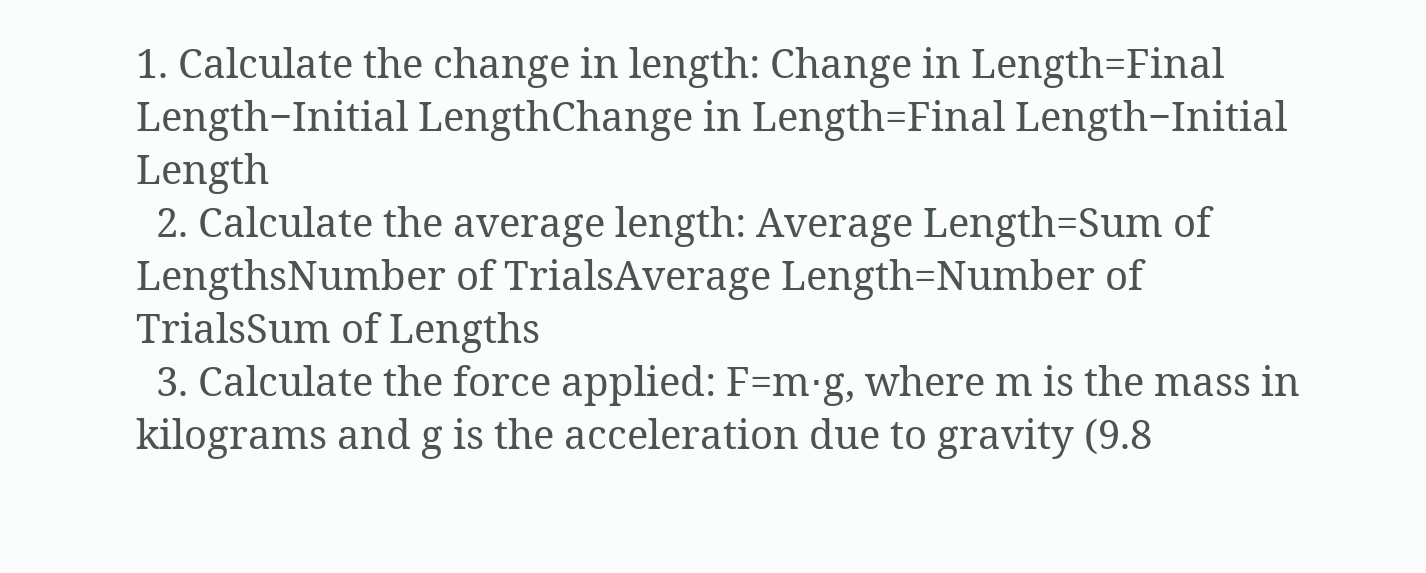1. Calculate the change in length: Change in Length=Final Length−Initial LengthChange in Length=Final Length−Initial Length
  2. Calculate the average length: Average Length=Sum of LengthsNumber of TrialsAverage Length=Number of TrialsSum of Lengths
  3. Calculate the force applied: F=m⋅g, where m is the mass in kilograms and g is the acceleration due to gravity (9.8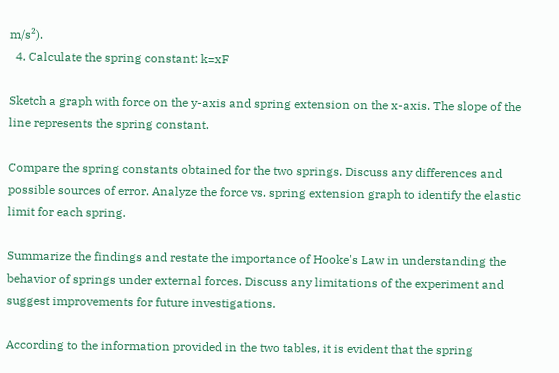m/s²).
  4. Calculate the spring constant: k=xF

Sketch a graph with force on the y-axis and spring extension on the x-axis. The slope of the line represents the spring constant.

Compare the spring constants obtained for the two springs. Discuss any differences and possible sources of error. Analyze the force vs. spring extension graph to identify the elastic limit for each spring.

Summarize the findings and restate the importance of Hooke's Law in understanding the behavior of springs under external forces. Discuss any limitations of the experiment and suggest improvements for future investigations.

According to the information provided in the two tables, it is evident that the spring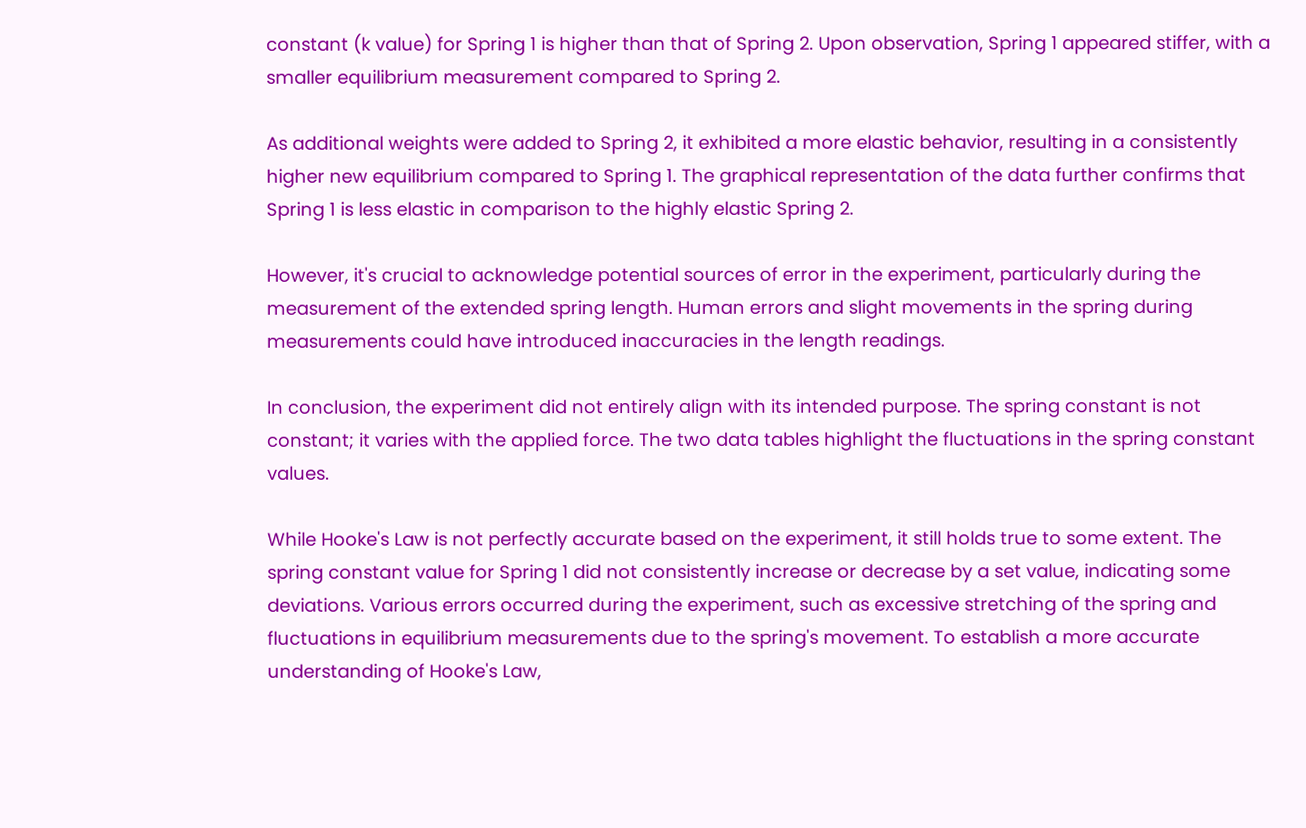constant (k value) for Spring 1 is higher than that of Spring 2. Upon observation, Spring 1 appeared stiffer, with a smaller equilibrium measurement compared to Spring 2.

As additional weights were added to Spring 2, it exhibited a more elastic behavior, resulting in a consistently higher new equilibrium compared to Spring 1. The graphical representation of the data further confirms that Spring 1 is less elastic in comparison to the highly elastic Spring 2.

However, it's crucial to acknowledge potential sources of error in the experiment, particularly during the measurement of the extended spring length. Human errors and slight movements in the spring during measurements could have introduced inaccuracies in the length readings.

In conclusion, the experiment did not entirely align with its intended purpose. The spring constant is not constant; it varies with the applied force. The two data tables highlight the fluctuations in the spring constant values.

While Hooke's Law is not perfectly accurate based on the experiment, it still holds true to some extent. The spring constant value for Spring 1 did not consistently increase or decrease by a set value, indicating some deviations. Various errors occurred during the experiment, such as excessive stretching of the spring and fluctuations in equilibrium measurements due to the spring's movement. To establish a more accurate understanding of Hooke's Law,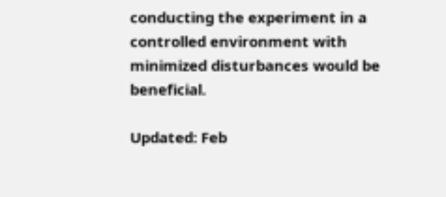conducting the experiment in a controlled environment with minimized disturbances would be beneficial.

Updated: Feb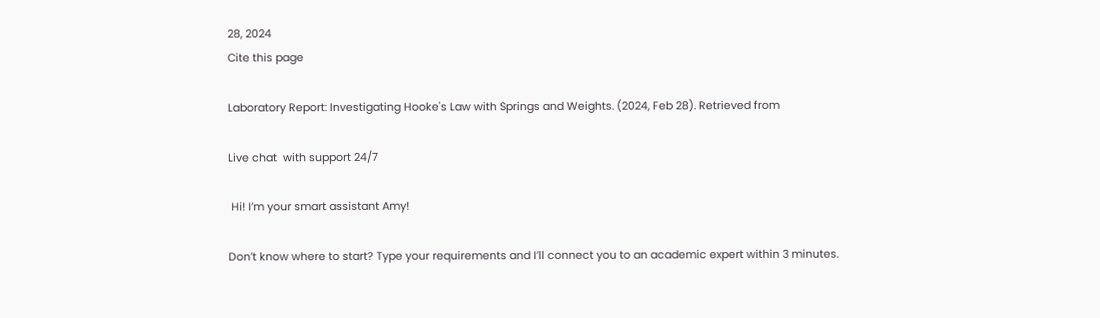28, 2024
Cite this page

Laboratory Report: Investigating Hooke's Law with Springs and Weights. (2024, Feb 28). Retrieved from

Live chat  with support 24/7

 Hi! I’m your smart assistant Amy!

Don’t know where to start? Type your requirements and I’ll connect you to an academic expert within 3 minutes.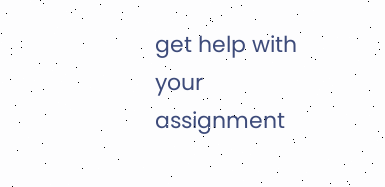get help with your assignment